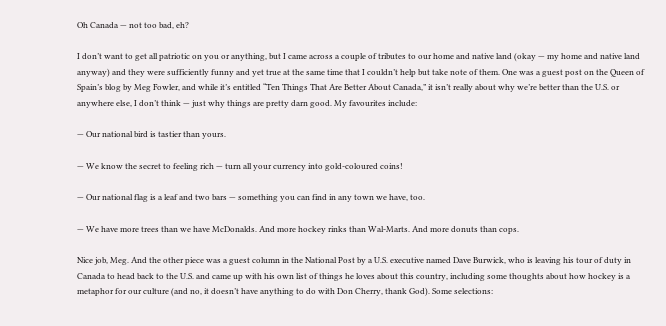Oh Canada — not too bad, eh?

I don’t want to get all patriotic on you or anything, but I came across a couple of tributes to our home and native land (okay — my home and native land anyway) and they were sufficiently funny and yet true at the same time that I couldn’t help but take note of them. One was a guest post on the Queen of Spain’s blog by Meg Fowler, and while it’s entitled “Ten Things That Are Better About Canada,” it isn’t really about why we’re better than the U.S. or anywhere else, I don’t think — just why things are pretty darn good. My favourites include:

— Our national bird is tastier than yours.

— We know the secret to feeling rich — turn all your currency into gold-coloured coins!

— Our national flag is a leaf and two bars — something you can find in any town we have, too.

— We have more trees than we have McDonalds. And more hockey rinks than Wal-Marts. And more donuts than cops.

Nice job, Meg. And the other piece was a guest column in the National Post by a U.S. executive named Dave Burwick, who is leaving his tour of duty in Canada to head back to the U.S. and came up with his own list of things he loves about this country, including some thoughts about how hockey is a metaphor for our culture (and no, it doesn’t have anything to do with Don Cherry, thank God). Some selections: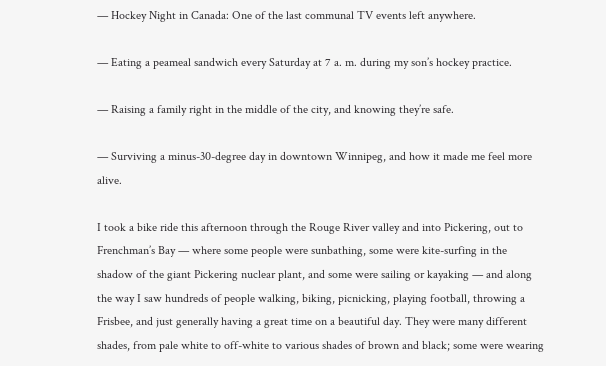— Hockey Night in Canada: One of the last communal TV events left anywhere.

— Eating a peameal sandwich every Saturday at 7 a. m. during my son’s hockey practice.

— Raising a family right in the middle of the city, and knowing they’re safe.

— Surviving a minus-30-degree day in downtown Winnipeg, and how it made me feel more alive.

I took a bike ride this afternoon through the Rouge River valley and into Pickering, out to Frenchman’s Bay — where some people were sunbathing, some were kite-surfing in the shadow of the giant Pickering nuclear plant, and some were sailing or kayaking — and along the way I saw hundreds of people walking, biking, picnicking, playing football, throwing a Frisbee, and just generally having a great time on a beautiful day. They were many different shades, from pale white to off-white to various shades of brown and black; some were wearing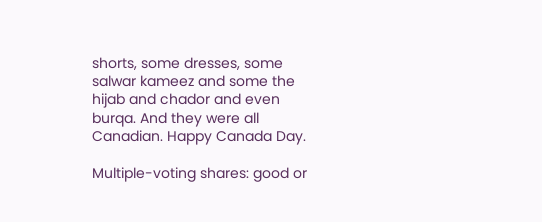shorts, some dresses, some salwar kameez and some the hijab and chador and even burqa. And they were all Canadian. Happy Canada Day.

Multiple-voting shares: good or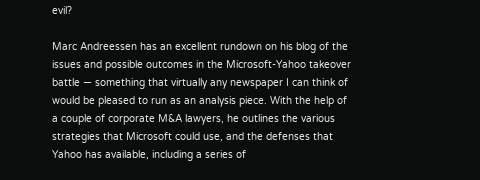evil?

Marc Andreessen has an excellent rundown on his blog of the issues and possible outcomes in the Microsoft-Yahoo takeover battle — something that virtually any newspaper I can think of would be pleased to run as an analysis piece. With the help of a couple of corporate M&A lawyers, he outlines the various strategies that Microsoft could use, and the defenses that Yahoo has available, including a series of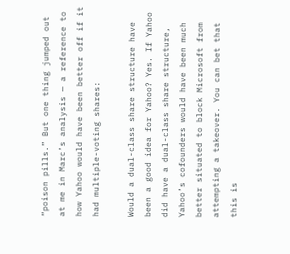“poison pills.” But one thing jumped out at me in Marc’s analysis — a reference to how Yahoo would have been better off if it had multiple-voting shares:

Would a dual-class share structure have been a good idea for Yahoo? Yes. If Yahoo did have a dual-class share structure, Yahoo’s cofounders would have been much better situated to block Microsoft from attempting a takeover. You can bet that this is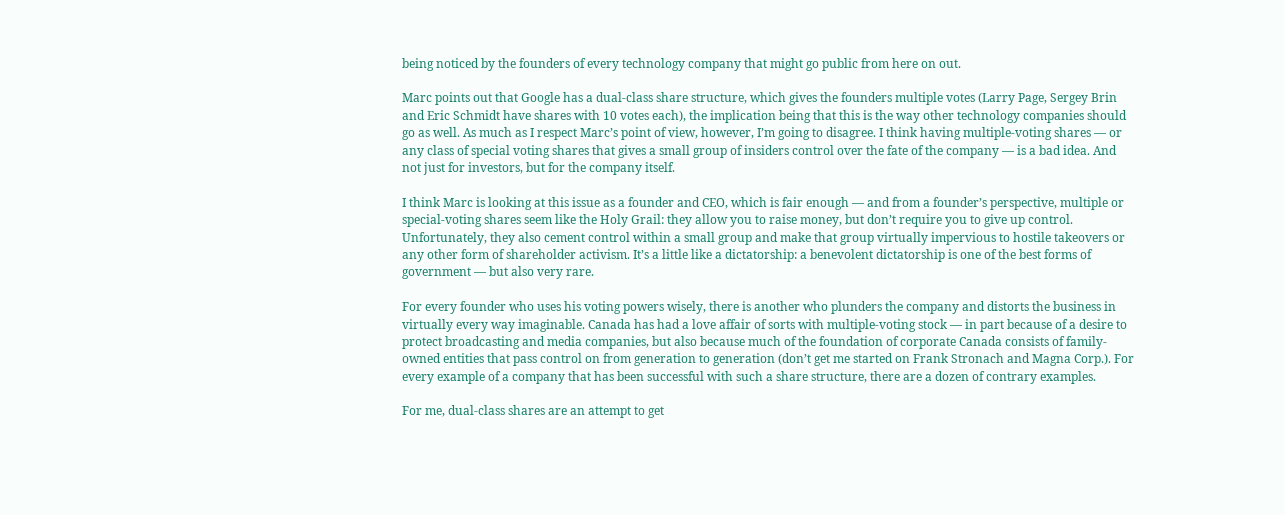being noticed by the founders of every technology company that might go public from here on out.

Marc points out that Google has a dual-class share structure, which gives the founders multiple votes (Larry Page, Sergey Brin and Eric Schmidt have shares with 10 votes each), the implication being that this is the way other technology companies should go as well. As much as I respect Marc’s point of view, however, I’m going to disagree. I think having multiple-voting shares — or any class of special voting shares that gives a small group of insiders control over the fate of the company — is a bad idea. And not just for investors, but for the company itself.

I think Marc is looking at this issue as a founder and CEO, which is fair enough — and from a founder’s perspective, multiple or special-voting shares seem like the Holy Grail: they allow you to raise money, but don’t require you to give up control. Unfortunately, they also cement control within a small group and make that group virtually impervious to hostile takeovers or any other form of shareholder activism. It’s a little like a dictatorship: a benevolent dictatorship is one of the best forms of government — but also very rare.

For every founder who uses his voting powers wisely, there is another who plunders the company and distorts the business in virtually every way imaginable. Canada has had a love affair of sorts with multiple-voting stock — in part because of a desire to protect broadcasting and media companies, but also because much of the foundation of corporate Canada consists of family-owned entities that pass control on from generation to generation (don’t get me started on Frank Stronach and Magna Corp.). For every example of a company that has been successful with such a share structure, there are a dozen of contrary examples.

For me, dual-class shares are an attempt to get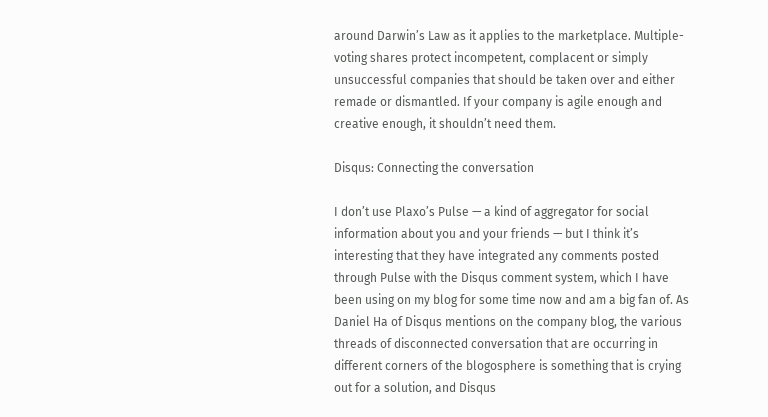around Darwin’s Law as it applies to the marketplace. Multiple-voting shares protect incompetent, complacent or simply unsuccessful companies that should be taken over and either remade or dismantled. If your company is agile enough and creative enough, it shouldn’t need them.

Disqus: Connecting the conversation

I don’t use Plaxo’s Pulse — a kind of aggregator for social information about you and your friends — but I think it’s interesting that they have integrated any comments posted through Pulse with the Disqus comment system, which I have been using on my blog for some time now and am a big fan of. As Daniel Ha of Disqus mentions on the company blog, the various threads of disconnected conversation that are occurring in different corners of the blogosphere is something that is crying out for a solution, and Disqus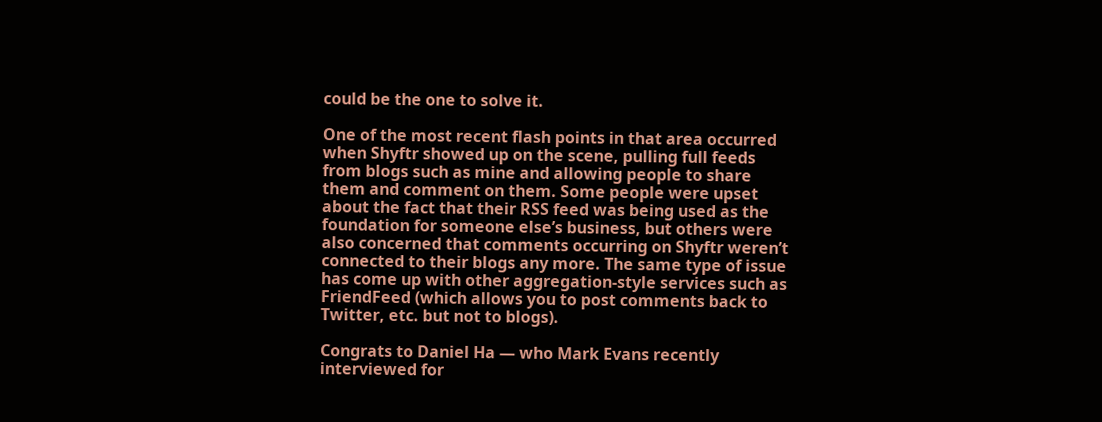could be the one to solve it.

One of the most recent flash points in that area occurred when Shyftr showed up on the scene, pulling full feeds from blogs such as mine and allowing people to share them and comment on them. Some people were upset about the fact that their RSS feed was being used as the foundation for someone else’s business, but others were also concerned that comments occurring on Shyftr weren’t connected to their blogs any more. The same type of issue has come up with other aggregation-style services such as FriendFeed (which allows you to post comments back to Twitter, etc. but not to blogs).

Congrats to Daniel Ha — who Mark Evans recently interviewed for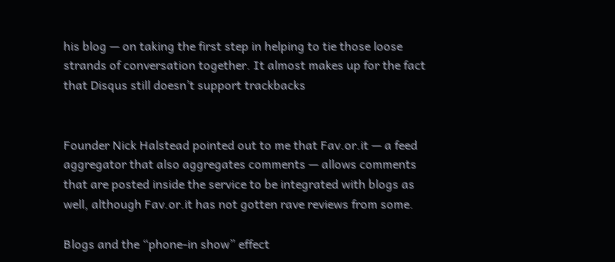his blog — on taking the first step in helping to tie those loose strands of conversation together. It almost makes up for the fact that Disqus still doesn’t support trackbacks


Founder Nick Halstead pointed out to me that Fav.or.it — a feed aggregator that also aggregates comments — allows comments that are posted inside the service to be integrated with blogs as well, although Fav.or.it has not gotten rave reviews from some.

Blogs and the “phone-in show” effect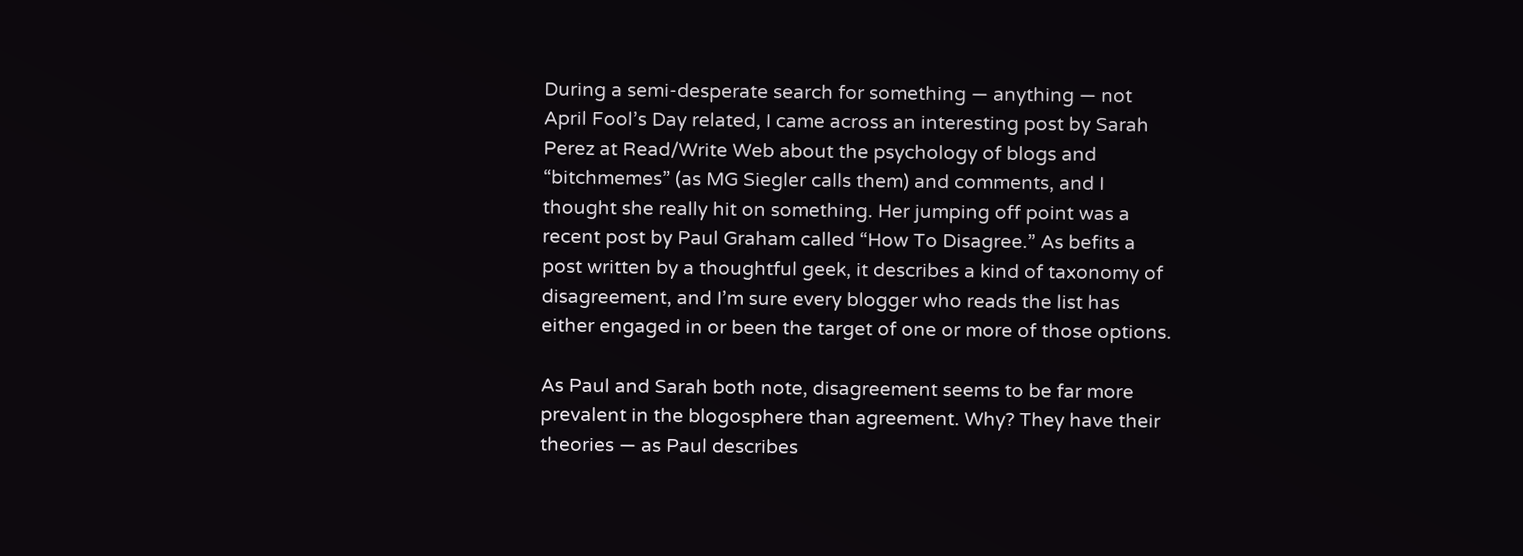During a semi-desperate search for something — anything — not April Fool’s Day related, I came across an interesting post by Sarah Perez at Read/Write Web about the psychology of blogs and “bitchmemes” (as MG Siegler calls them) and comments, and I thought she really hit on something. Her jumping off point was a recent post by Paul Graham called “How To Disagree.” As befits a post written by a thoughtful geek, it describes a kind of taxonomy of disagreement, and I’m sure every blogger who reads the list has either engaged in or been the target of one or more of those options.

As Paul and Sarah both note, disagreement seems to be far more prevalent in the blogosphere than agreement. Why? They have their theories — as Paul describes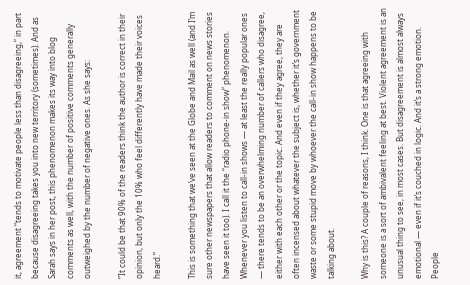it, agreement “tends to motivate people less than disagreeing,” in part because disagreeing takes you into new territory (sometimes). And as Sarah says in her post, this phenomenon makes its way into blog comments as well, with the number of positive comments generally outweighed by the number of negative ones. As she says:

“It could be that 90% of the readers think the author is correct in their opinion, but only the 10% who feel differently have made their voices heard.”

This is something that we’ve seen at the Globe and Mail as well (and I’m sure other newspapers that allow readers to comment on news stories have seen it too). I call it the “radio phone-in show” phenomenon. Whenever you listen to call-in shows — at least the really popular ones — there tends to be an overwhelming number of callers who disagree, either with each other or the topic. And even if they agree, they are often incensed about whatever the subject is, whether it’s government waste or some stupid move by whoever the call-in show happens to be talking about.

Why is this? A couple of reasons, I think. One is that agreeing with someone is a sort of ambivalent feeling at best. Violent agreement is an unusual thing to see, in most cases. But disagreement is almost always emotional — even if it’s couched in logic. And it’s a strong emotion. People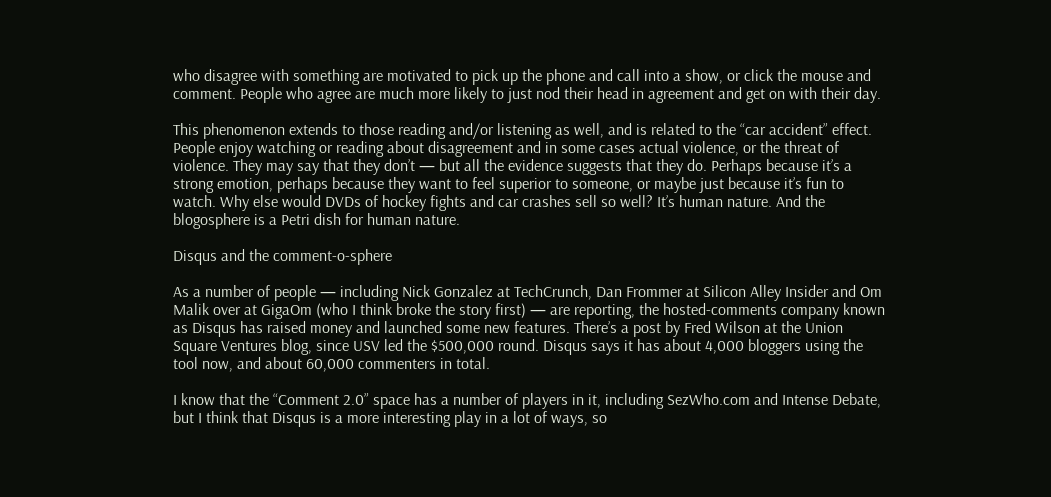who disagree with something are motivated to pick up the phone and call into a show, or click the mouse and comment. People who agree are much more likely to just nod their head in agreement and get on with their day.

This phenomenon extends to those reading and/or listening as well, and is related to the “car accident” effect. People enjoy watching or reading about disagreement and in some cases actual violence, or the threat of violence. They may say that they don’t — but all the evidence suggests that they do. Perhaps because it’s a strong emotion, perhaps because they want to feel superior to someone, or maybe just because it’s fun to watch. Why else would DVDs of hockey fights and car crashes sell so well? It’s human nature. And the blogosphere is a Petri dish for human nature.

Disqus and the comment-o-sphere

As a number of people — including Nick Gonzalez at TechCrunch, Dan Frommer at Silicon Alley Insider and Om Malik over at GigaOm (who I think broke the story first) — are reporting, the hosted-comments company known as Disqus has raised money and launched some new features. There’s a post by Fred Wilson at the Union Square Ventures blog, since USV led the $500,000 round. Disqus says it has about 4,000 bloggers using the tool now, and about 60,000 commenters in total.

I know that the “Comment 2.0” space has a number of players in it, including SezWho.com and Intense Debate, but I think that Disqus is a more interesting play in a lot of ways, so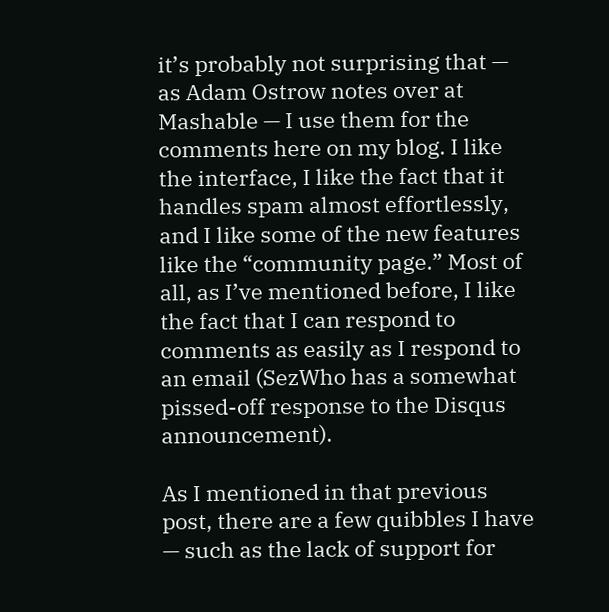it’s probably not surprising that — as Adam Ostrow notes over at Mashable — I use them for the comments here on my blog. I like the interface, I like the fact that it handles spam almost effortlessly, and I like some of the new features like the “community page.” Most of all, as I’ve mentioned before, I like the fact that I can respond to comments as easily as I respond to an email (SezWho has a somewhat pissed-off response to the Disqus announcement).

As I mentioned in that previous post, there are a few quibbles I have — such as the lack of support for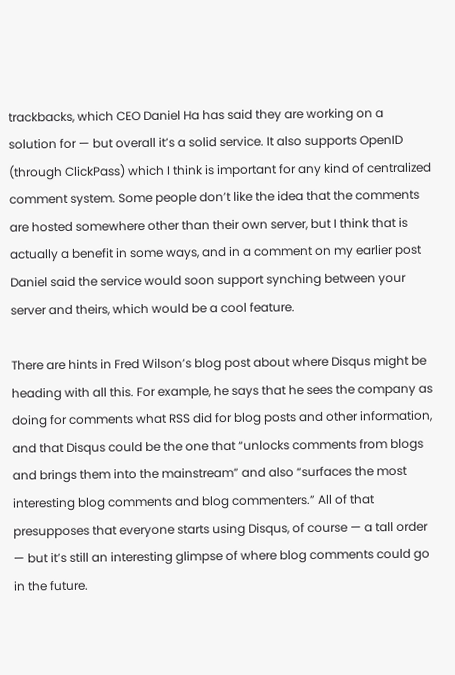trackbacks, which CEO Daniel Ha has said they are working on a solution for — but overall it’s a solid service. It also supports OpenID (through ClickPass) which I think is important for any kind of centralized comment system. Some people don’t like the idea that the comments are hosted somewhere other than their own server, but I think that is actually a benefit in some ways, and in a comment on my earlier post Daniel said the service would soon support synching between your server and theirs, which would be a cool feature.

There are hints in Fred Wilson’s blog post about where Disqus might be heading with all this. For example, he says that he sees the company as doing for comments what RSS did for blog posts and other information, and that Disqus could be the one that “unlocks comments from blogs and brings them into the mainstream” and also “surfaces the most interesting blog comments and blog commenters.” All of that presupposes that everyone starts using Disqus, of course — a tall order — but it’s still an interesting glimpse of where blog comments could go in the future.